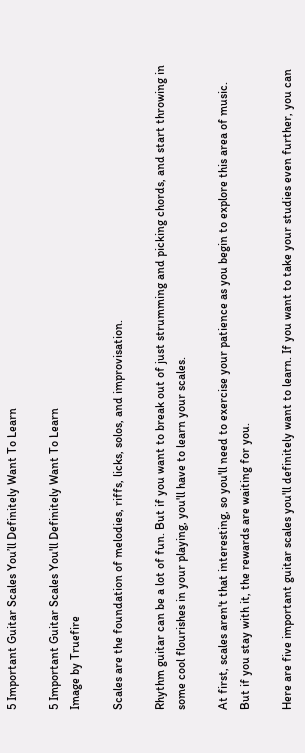5 Important Guitar Scales You’ll Definitely Want To Learn

5 Important Guitar Scales You'll Definitely Want To Learn
Image by Truefire

Scales are the foundation of melodies, riffs, licks, solos, and improvisation.

Rhythm guitar can be a lot of fun. But if you want to break out of just strumming and picking chords, and start throwing in some cool flourishes in your playing, you'll have to learn your scales.

At first, scales aren't that interesting, so you'll need to exercise your patience as you begin to explore this area of music. But if you stay with it, the rewards are waiting for you.

Here are five important guitar scales you'll definitely want to learn. If you want to take your studies even further, you can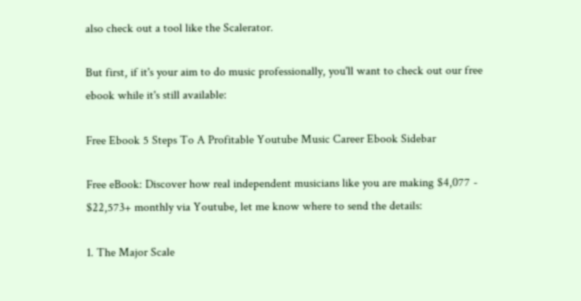also check out a tool like the Scalerator.

But first, if it's your aim to do music professionally, you'll want to check out our free ebook while it's still available:

Free Ebook 5 Steps To A Profitable Youtube Music Career Ebook Sidebar

Free eBook: Discover how real independent musicians like you are making $4,077 - $22,573+ monthly via Youtube, let me know where to send the details:

1. The Major Scale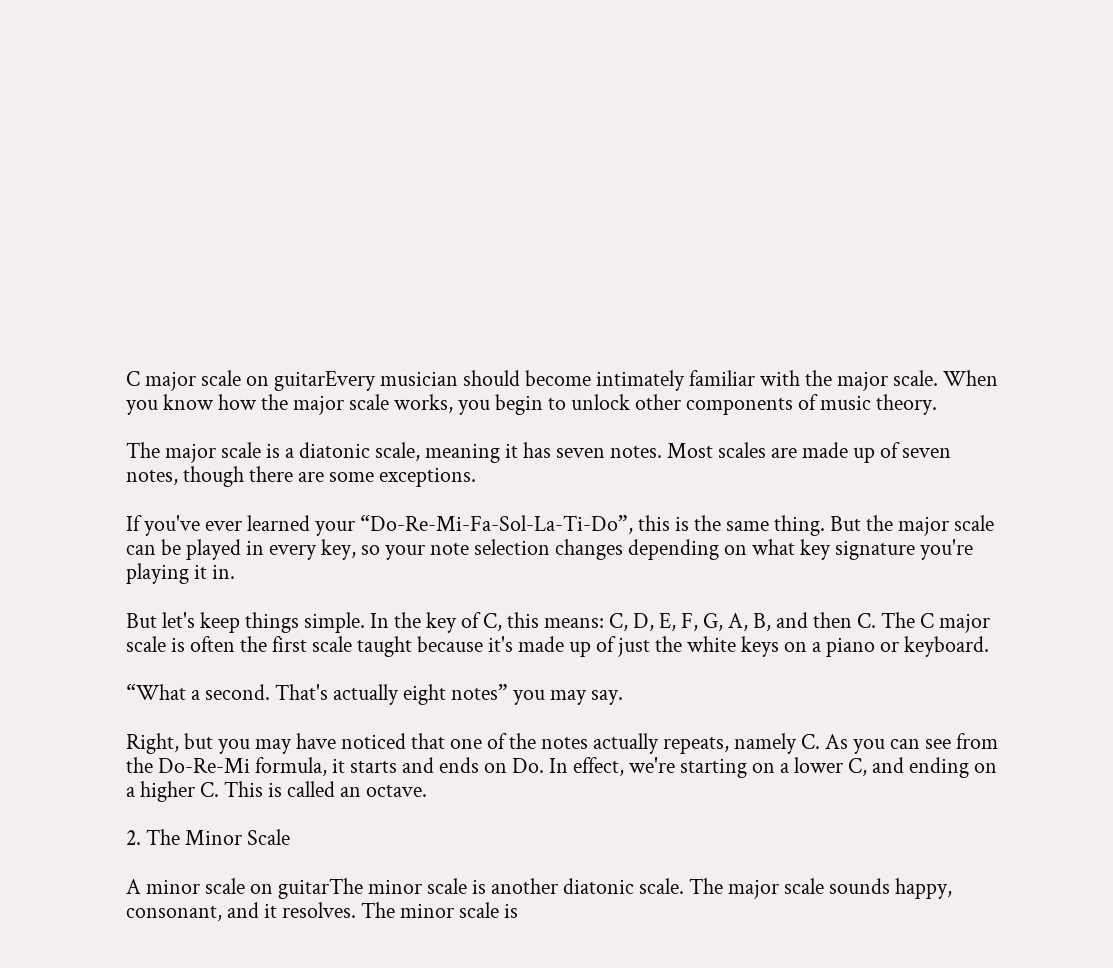C major scale on guitarEvery musician should become intimately familiar with the major scale. When you know how the major scale works, you begin to unlock other components of music theory.

The major scale is a diatonic scale, meaning it has seven notes. Most scales are made up of seven notes, though there are some exceptions.

If you've ever learned your “Do-Re-Mi-Fa-Sol-La-Ti-Do”, this is the same thing. But the major scale can be played in every key, so your note selection changes depending on what key signature you're playing it in.

But let's keep things simple. In the key of C, this means: C, D, E, F, G, A, B, and then C. The C major scale is often the first scale taught because it's made up of just the white keys on a piano or keyboard.

“What a second. That's actually eight notes” you may say.

Right, but you may have noticed that one of the notes actually repeats, namely C. As you can see from the Do-Re-Mi formula, it starts and ends on Do. In effect, we're starting on a lower C, and ending on a higher C. This is called an octave.

2. The Minor Scale

A minor scale on guitarThe minor scale is another diatonic scale. The major scale sounds happy, consonant, and it resolves. The minor scale is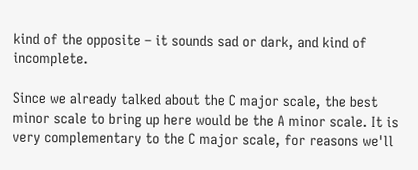kind of the opposite – it sounds sad or dark, and kind of incomplete.

Since we already talked about the C major scale, the best minor scale to bring up here would be the A minor scale. It is very complementary to the C major scale, for reasons we'll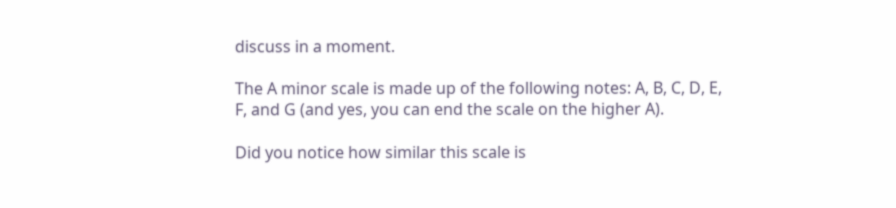discuss in a moment.

The A minor scale is made up of the following notes: A, B, C, D, E, F, and G (and yes, you can end the scale on the higher A).

Did you notice how similar this scale is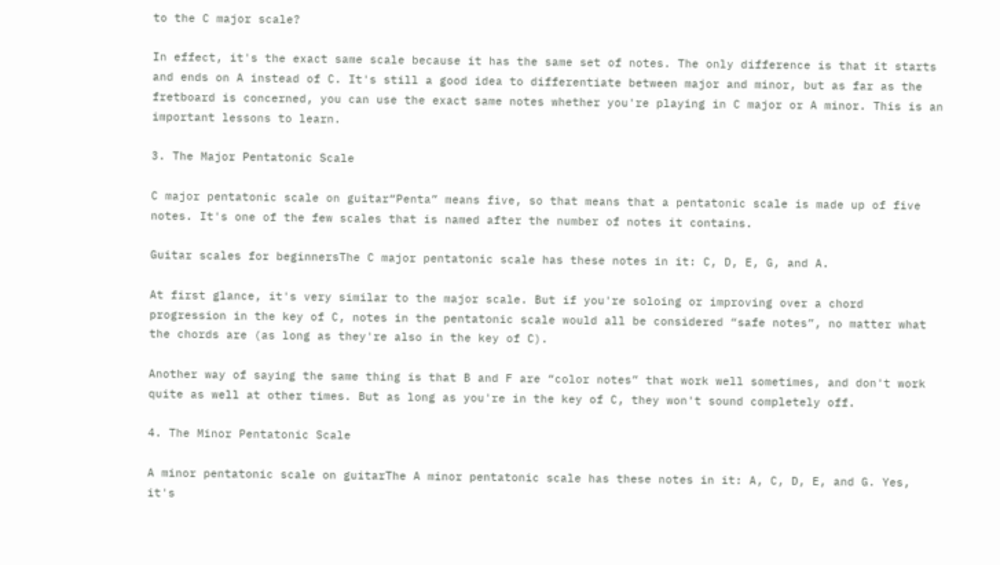to the C major scale?

In effect, it's the exact same scale because it has the same set of notes. The only difference is that it starts and ends on A instead of C. It's still a good idea to differentiate between major and minor, but as far as the fretboard is concerned, you can use the exact same notes whether you're playing in C major or A minor. This is an important lessons to learn.

3. The Major Pentatonic Scale

C major pentatonic scale on guitar“Penta” means five, so that means that a pentatonic scale is made up of five notes. It's one of the few scales that is named after the number of notes it contains.

Guitar scales for beginnersThe C major pentatonic scale has these notes in it: C, D, E, G, and A.

At first glance, it's very similar to the major scale. But if you're soloing or improving over a chord progression in the key of C, notes in the pentatonic scale would all be considered “safe notes”, no matter what the chords are (as long as they're also in the key of C).

Another way of saying the same thing is that B and F are “color notes” that work well sometimes, and don't work quite as well at other times. But as long as you're in the key of C, they won't sound completely off.

4. The Minor Pentatonic Scale

A minor pentatonic scale on guitarThe A minor pentatonic scale has these notes in it: A, C, D, E, and G. Yes, it's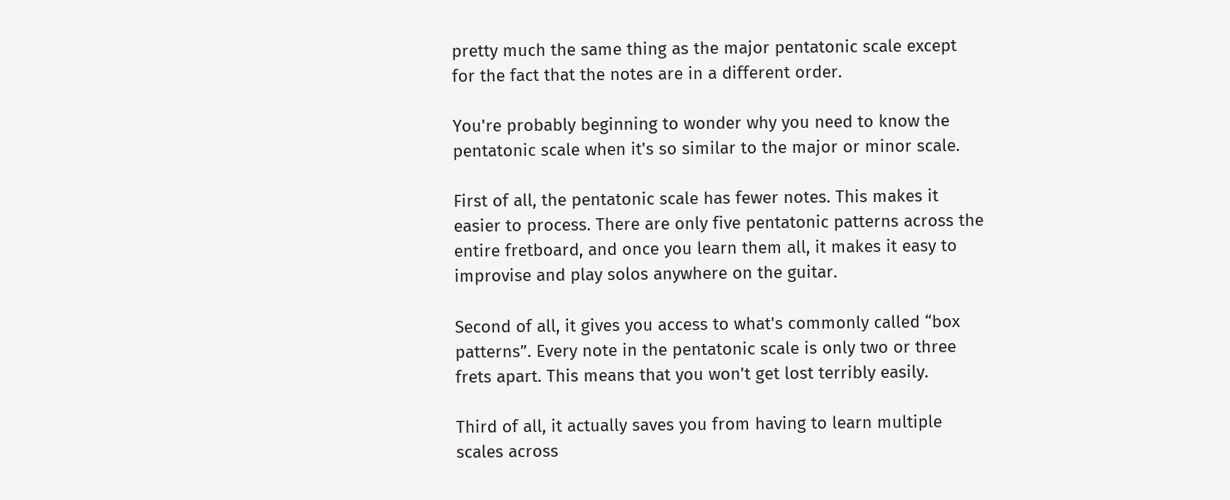pretty much the same thing as the major pentatonic scale except for the fact that the notes are in a different order.

You're probably beginning to wonder why you need to know the pentatonic scale when it's so similar to the major or minor scale.

First of all, the pentatonic scale has fewer notes. This makes it easier to process. There are only five pentatonic patterns across the entire fretboard, and once you learn them all, it makes it easy to improvise and play solos anywhere on the guitar.

Second of all, it gives you access to what's commonly called “box patterns”. Every note in the pentatonic scale is only two or three frets apart. This means that you won't get lost terribly easily.

Third of all, it actually saves you from having to learn multiple scales across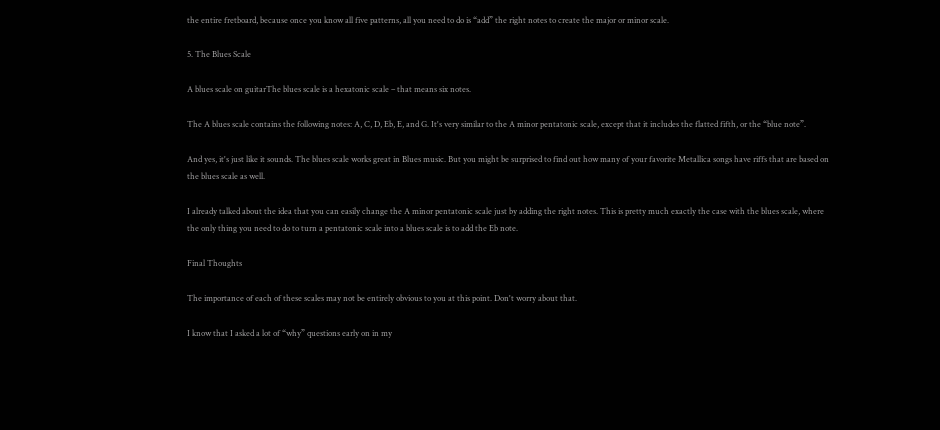the entire fretboard, because once you know all five patterns, all you need to do is “add” the right notes to create the major or minor scale.

5. The Blues Scale

A blues scale on guitarThe blues scale is a hexatonic scale – that means six notes.

The A blues scale contains the following notes: A, C, D, Eb, E, and G. It's very similar to the A minor pentatonic scale, except that it includes the flatted fifth, or the “blue note”.

And yes, it's just like it sounds. The blues scale works great in Blues music. But you might be surprised to find out how many of your favorite Metallica songs have riffs that are based on the blues scale as well.

I already talked about the idea that you can easily change the A minor pentatonic scale just by adding the right notes. This is pretty much exactly the case with the blues scale, where the only thing you need to do to turn a pentatonic scale into a blues scale is to add the Eb note.

Final Thoughts

The importance of each of these scales may not be entirely obvious to you at this point. Don't worry about that.

I know that I asked a lot of “why” questions early on in my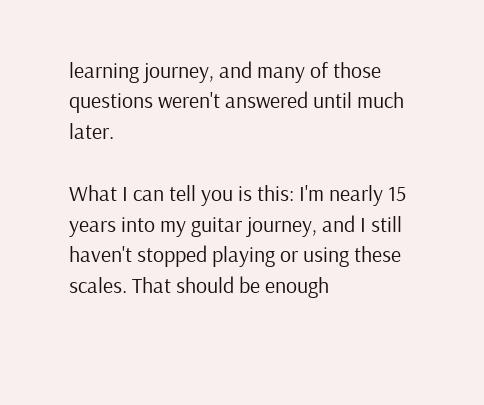learning journey, and many of those questions weren't answered until much later.

What I can tell you is this: I'm nearly 15 years into my guitar journey, and I still haven't stopped playing or using these scales. That should be enough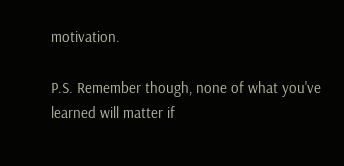motivation.

P.S. Remember though, none of what you've learned will matter if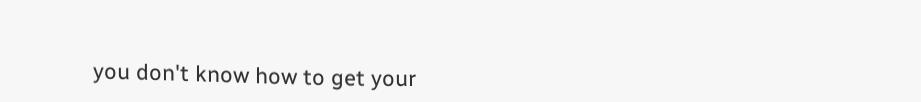you don't know how to get your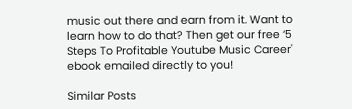music out there and earn from it. Want to learn how to do that? Then get our free ‘5 Steps To Profitable Youtube Music Career' ebook emailed directly to you!

Similar Posts